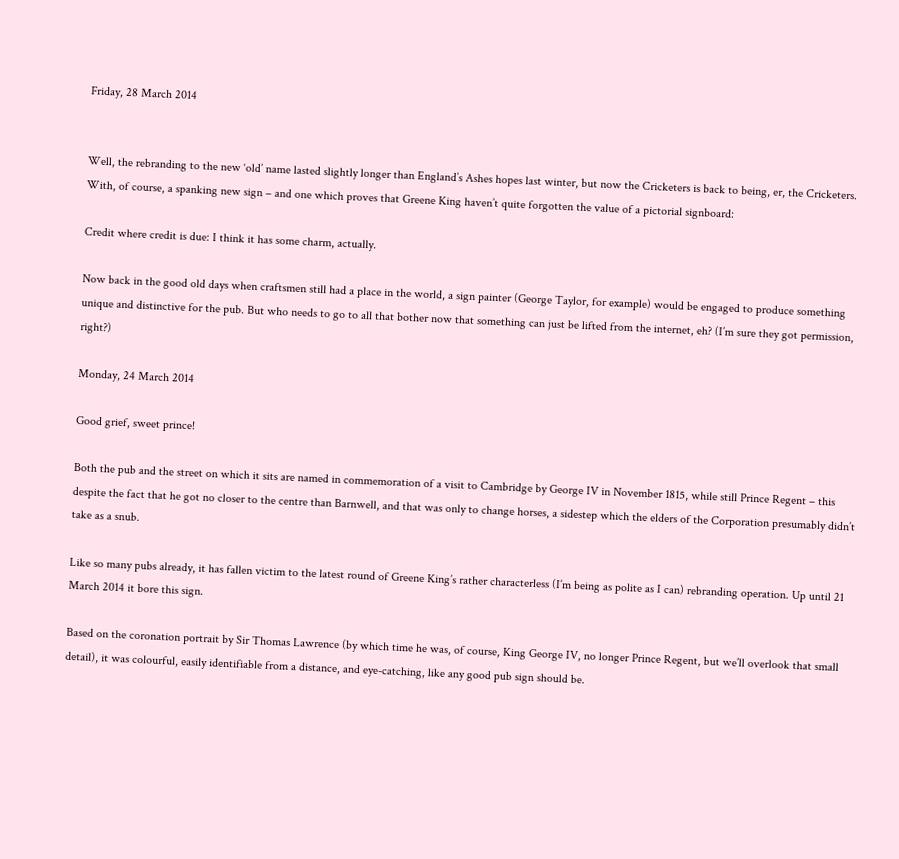Friday, 28 March 2014


Well, the rebranding to the new ‘old’ name lasted slightly longer than England’s Ashes hopes last winter, but now the Cricketers is back to being, er, the Cricketers. With, of course, a spanking new sign – and one which proves that Greene King haven’t quite forgotten the value of a pictorial signboard:

Credit where credit is due: I think it has some charm, actually.

Now back in the good old days when craftsmen still had a place in the world, a sign painter (George Taylor, for example) would be engaged to produce something unique and distinctive for the pub. But who needs to go to all that bother now that something can just be lifted from the internet, eh? (I’m sure they got permission, right?)

Monday, 24 March 2014

Good grief, sweet prince!

Both the pub and the street on which it sits are named in commemoration of a visit to Cambridge by George IV in November 1815, while still Prince Regent – this despite the fact that he got no closer to the centre than Barnwell, and that was only to change horses, a sidestep which the elders of the Corporation presumably didn’t take as a snub.

Like so many pubs already, it has fallen victim to the latest round of Greene King’s rather characterless (I’m being as polite as I can) rebranding operation. Up until 21 March 2014 it bore this sign.

Based on the coronation portrait by Sir Thomas Lawrence (by which time he was, of course, King George IV, no longer Prince Regent, but we’ll overlook that small detail), it was colourful, easily identifiable from a distance, and eye-catching, like any good pub sign should be.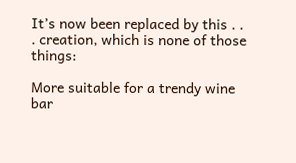It’s now been replaced by this . . . creation, which is none of those things:

More suitable for a trendy wine bar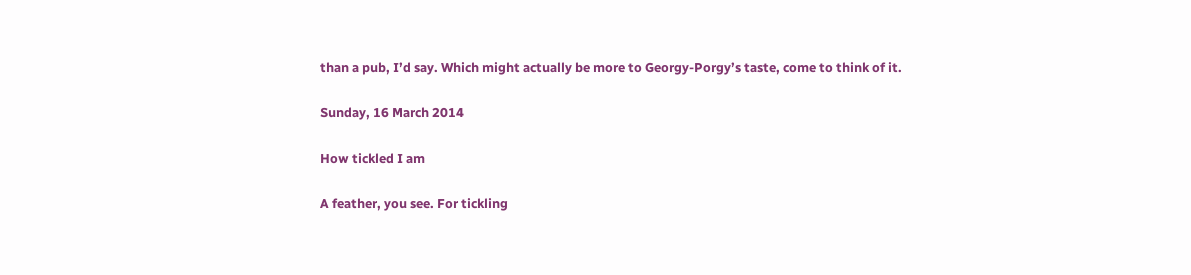than a pub, I’d say. Which might actually be more to Georgy-Porgy’s taste, come to think of it.

Sunday, 16 March 2014

How tickled I am

A feather, you see. For tickling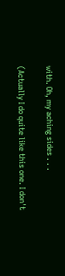with. Oh, my aching sides . . .

(Actually I do quite like this one. I don't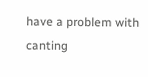have a problem with canting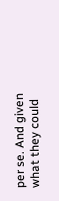per se. And given what they could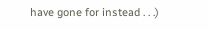have gone for instead . . .)